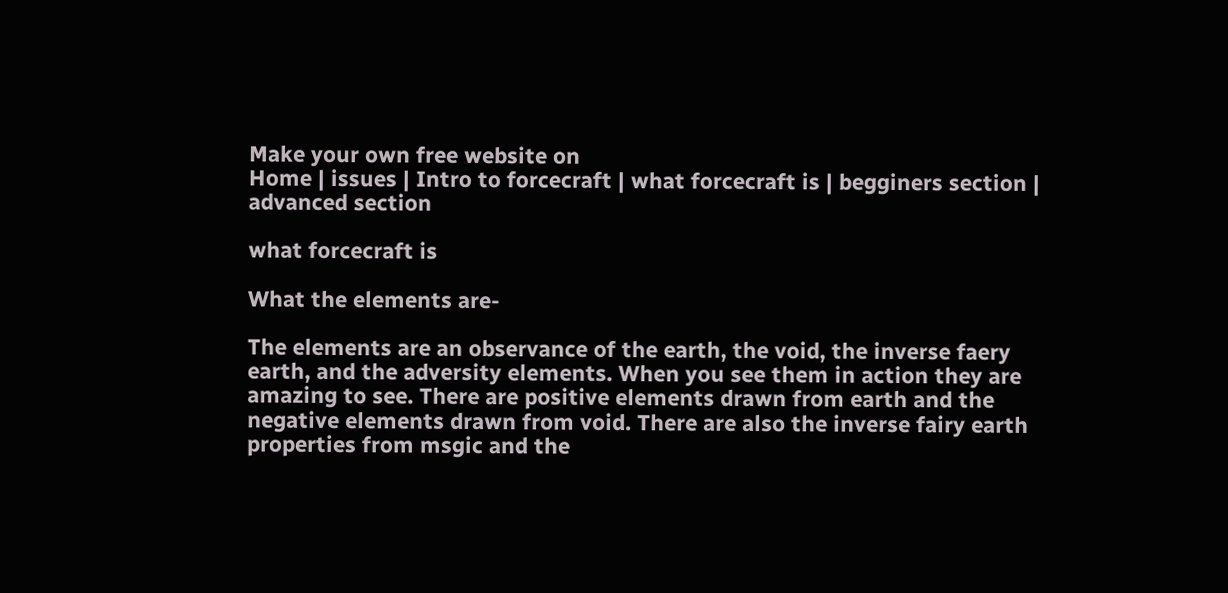Make your own free website on
Home | issues | Intro to forcecraft | what forcecraft is | begginers section | advanced section

what forcecraft is

What the elements are-

The elements are an observance of the earth, the void, the inverse faery earth, and the adversity elements. When you see them in action they are amazing to see. There are positive elements drawn from earth and the negative elements drawn from void. There are also the inverse fairy earth properties from msgic and the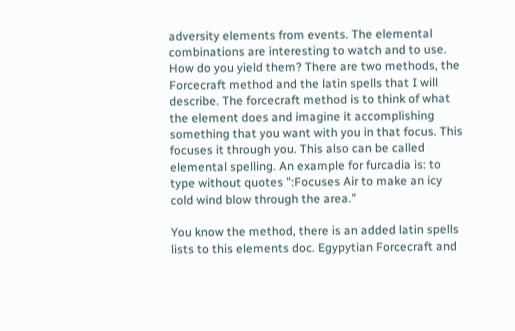adversity elements from events. The elemental combinations are interesting to watch and to use. How do you yield them? There are two methods, the Forcecraft method and the latin spells that I will describe. The forcecraft method is to think of what the element does and imagine it accomplishing something that you want with you in that focus. This focuses it through you. This also can be called elemental spelling. An example for furcadia is: to type without quotes ":Focuses Air to make an icy cold wind blow through the area."

You know the method, there is an added latin spells lists to this elements doc. Egypytian Forcecraft and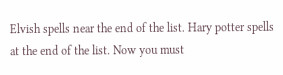Elvish spells near the end of the list. Hary potter spells at the end of the list. Now you must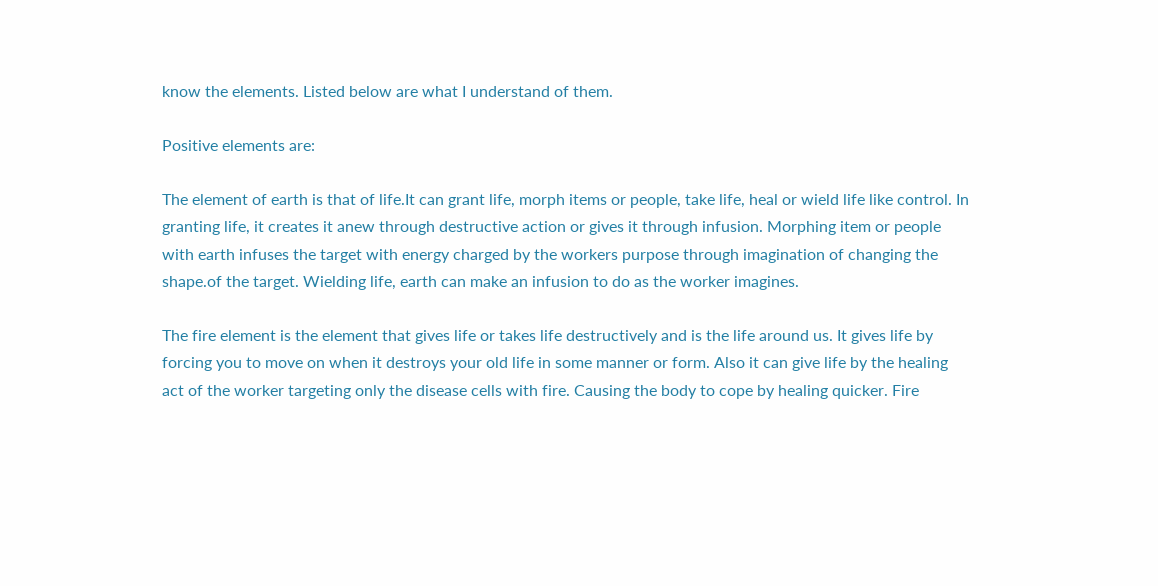know the elements. Listed below are what I understand of them.

Positive elements are:

The element of earth is that of life.It can grant life, morph items or people, take life, heal or wield life like control. In granting life, it creates it anew through destructive action or gives it through infusion. Morphing item or people with earth infuses the target with energy charged by the workers purpose through imagination of changing the shape.of the target. Wielding life, earth can make an infusion to do as the worker imagines.

The fire element is the element that gives life or takes life destructively and is the life around us. It gives life by forcing you to move on when it destroys your old life in some manner or form. Also it can give life by the healing act of the worker targeting only the disease cells with fire. Causing the body to cope by healing quicker. Fire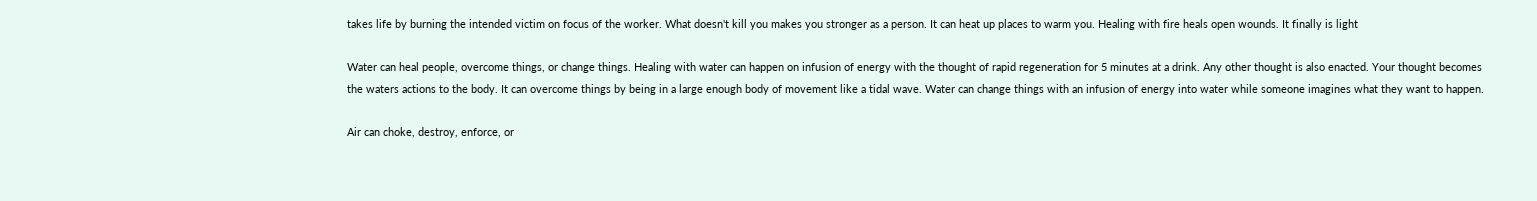takes life by burning the intended victim on focus of the worker. What doesn't kill you makes you stronger as a person. It can heat up places to warm you. Healing with fire heals open wounds. It finally is light

Water can heal people, overcome things, or change things. Healing with water can happen on infusion of energy with the thought of rapid regeneration for 5 minutes at a drink. Any other thought is also enacted. Your thought becomes the waters actions to the body. It can overcome things by being in a large enough body of movement like a tidal wave. Water can change things with an infusion of energy into water while someone imagines what they want to happen.

Air can choke, destroy, enforce, or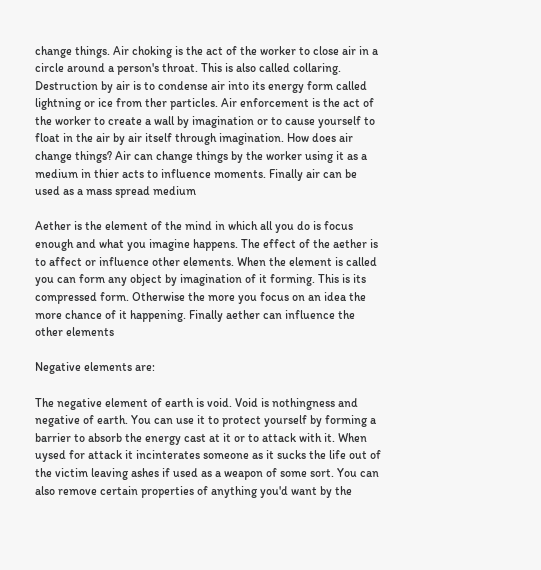change things. Air choking is the act of the worker to close air in a circle around a person's throat. This is also called collaring. Destruction by air is to condense air into its energy form called lightning or ice from ther particles. Air enforcement is the act of the worker to create a wall by imagination or to cause yourself to float in the air by air itself through imagination. How does air change things? Air can change things by the worker using it as a medium in thier acts to influence moments. Finally air can be used as a mass spread medium

Aether is the element of the mind in which all you do is focus enough and what you imagine happens. The effect of the aether is to affect or influence other elements. When the element is called you can form any object by imagination of it forming. This is its compressed form. Otherwise the more you focus on an idea the more chance of it happening. Finally aether can influence the other elements

Negative elements are:

The negative element of earth is void. Void is nothingness and negative of earth. You can use it to protect yourself by forming a barrier to absorb the energy cast at it or to attack with it. When uysed for attack it incinterates someone as it sucks the life out of the victim leaving ashes if used as a weapon of some sort. You can also remove certain properties of anything you'd want by the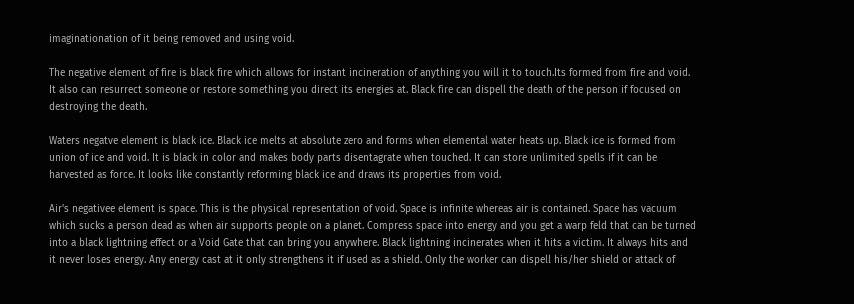imaginationation of it being removed and using void.

The negative element of fire is black fire which allows for instant incineration of anything you will it to touch.Its formed from fire and void. It also can resurrect someone or restore something you direct its energies at. Black fire can dispell the death of the person if focused on destroying the death.

Waters negatve element is black ice. Black ice melts at absolute zero and forms when elemental water heats up. Black ice is formed from union of ice and void. It is black in color and makes body parts disentagrate when touched. It can store unlimited spells if it can be harvested as force. It looks like constantly reforming black ice and draws its properties from void.

Air's negativee element is space. This is the physical representation of void. Space is infinite whereas air is contained. Space has vacuum which sucks a person dead as when air supports people on a planet. Compress space into energy and you get a warp feld that can be turned into a black lightning effect or a Void Gate that can bring you anywhere. Black lightning incinerates when it hits a victim. It always hits and it never loses energy. Any energy cast at it only strengthens it if used as a shield. Only the worker can dispell his/her shield or attack of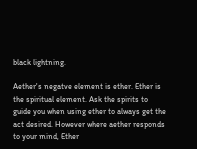black lightning.

Aether's negatve element is ether. Ether is the spiritual element. Ask the spirits to guide you when using ether to always get the act desired. However where aether responds to your mind, Ether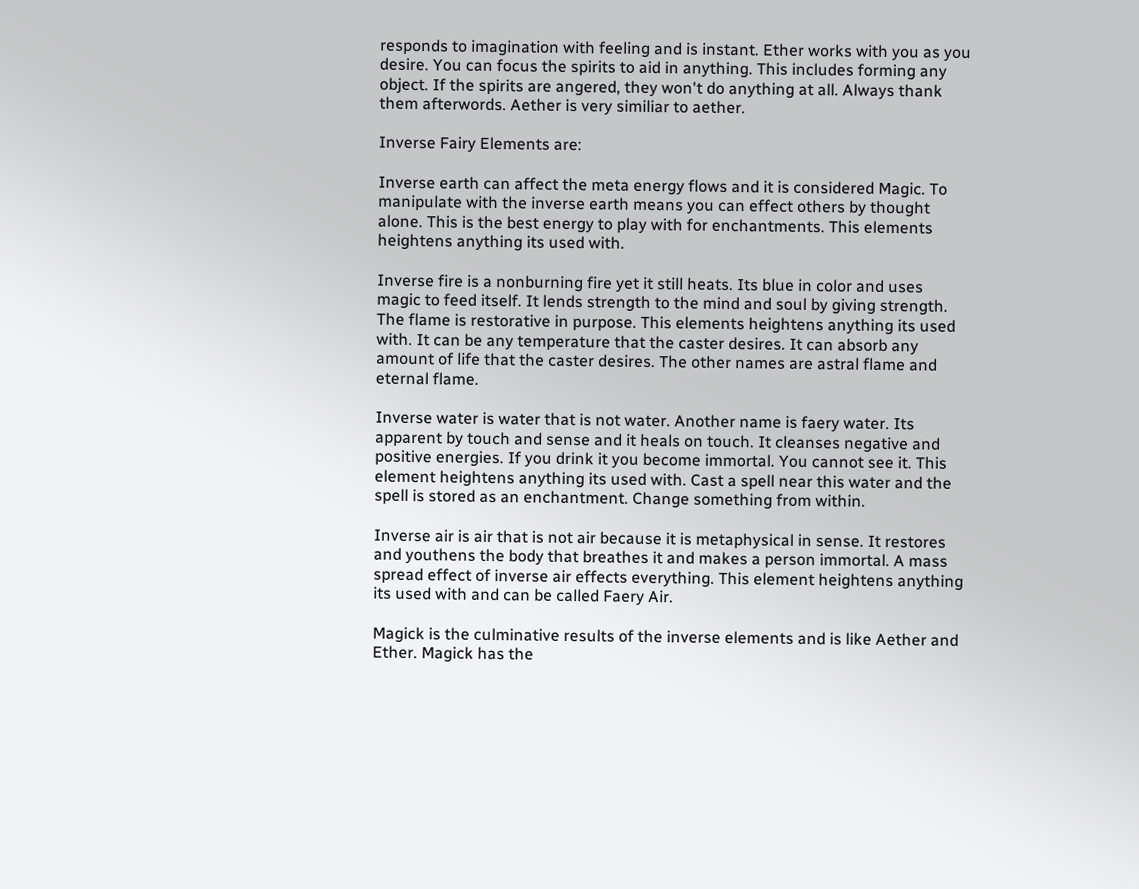responds to imagination with feeling and is instant. Ether works with you as you desire. You can focus the spirits to aid in anything. This includes forming any object. If the spirits are angered, they won't do anything at all. Always thank them afterwords. Aether is very similiar to aether.

Inverse Fairy Elements are:

Inverse earth can affect the meta energy flows and it is considered Magic. To manipulate with the inverse earth means you can effect others by thought alone. This is the best energy to play with for enchantments. This elements heightens anything its used with.

Inverse fire is a nonburning fire yet it still heats. Its blue in color and uses magic to feed itself. It lends strength to the mind and soul by giving strength. The flame is restorative in purpose. This elements heightens anything its used with. It can be any temperature that the caster desires. It can absorb any amount of life that the caster desires. The other names are astral flame and eternal flame.

Inverse water is water that is not water. Another name is faery water. Its apparent by touch and sense and it heals on touch. It cleanses negative and positive energies. If you drink it you become immortal. You cannot see it. This element heightens anything its used with. Cast a spell near this water and the spell is stored as an enchantment. Change something from within.

Inverse air is air that is not air because it is metaphysical in sense. It restores and youthens the body that breathes it and makes a person immortal. A mass spread effect of inverse air effects everything. This element heightens anything its used with and can be called Faery Air.

Magick is the culminative results of the inverse elements and is like Aether and Ether. Magick has the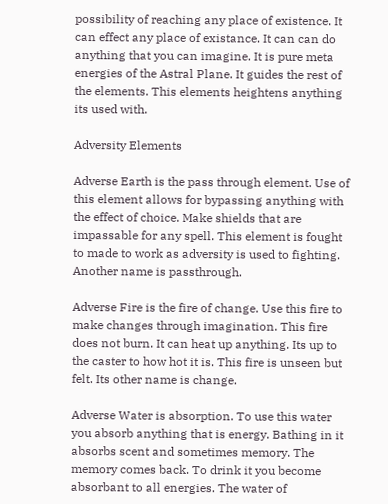possibility of reaching any place of existence. It can effect any place of existance. It can can do anything that you can imagine. It is pure meta energies of the Astral Plane. It guides the rest of the elements. This elements heightens anything its used with.

Adversity Elements

Adverse Earth is the pass through element. Use of this element allows for bypassing anything with the effect of choice. Make shields that are impassable for any spell. This element is fought to made to work as adversity is used to fighting. Another name is passthrough.

Adverse Fire is the fire of change. Use this fire to make changes through imagination. This fire does not burn. It can heat up anything. Its up to the caster to how hot it is. This fire is unseen but felt. Its other name is change.

Adverse Water is absorption. To use this water you absorb anything that is energy. Bathing in it absorbs scent and sometimes memory. The memory comes back. To drink it you become absorbant to all energies. The water of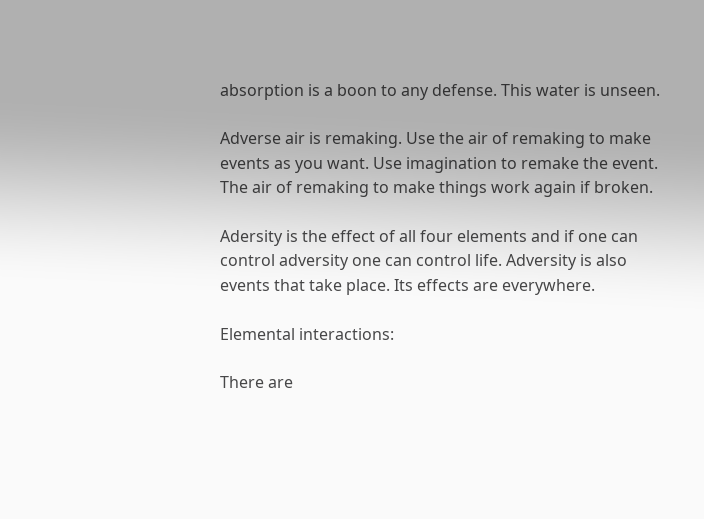absorption is a boon to any defense. This water is unseen.

Adverse air is remaking. Use the air of remaking to make events as you want. Use imagination to remake the event. The air of remaking to make things work again if broken.

Adersity is the effect of all four elements and if one can control adversity one can control life. Adversity is also events that take place. Its effects are everywhere.

Elemental interactions:

There are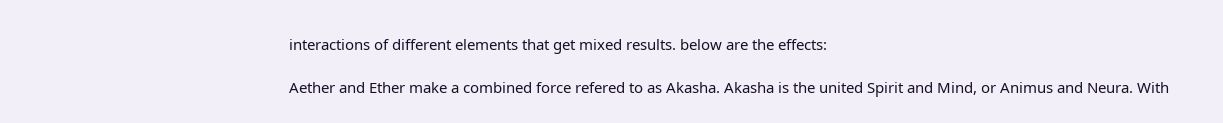interactions of different elements that get mixed results. below are the effects:

Aether and Ether make a combined force refered to as Akasha. Akasha is the united Spirit and Mind, or Animus and Neura. With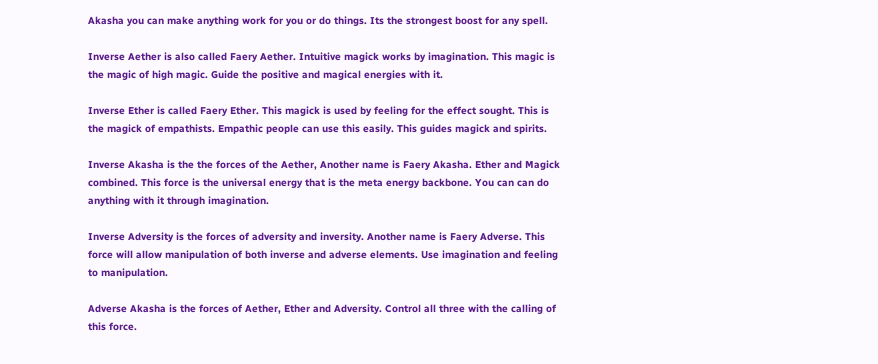Akasha you can make anything work for you or do things. Its the strongest boost for any spell.

Inverse Aether is also called Faery Aether. Intuitive magick works by imagination. This magic is the magic of high magic. Guide the positive and magical energies with it.

Inverse Ether is called Faery Ether. This magick is used by feeling for the effect sought. This is the magick of empathists. Empathic people can use this easily. This guides magick and spirits.

Inverse Akasha is the the forces of the Aether, Another name is Faery Akasha. Ether and Magick combined. This force is the universal energy that is the meta energy backbone. You can can do anything with it through imagination.

Inverse Adversity is the forces of adversity and inversity. Another name is Faery Adverse. This force will allow manipulation of both inverse and adverse elements. Use imagination and feeling to manipulation.

Adverse Akasha is the forces of Aether, Ether and Adversity. Control all three with the calling of this force.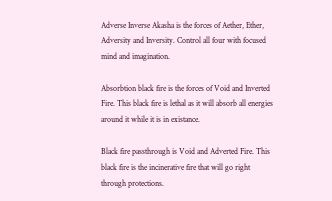Adverse Inverse Akasha is the forces of Aether, Ether, Adversity and Inversity. Control all four with focused mind and imagination.

Absorbtion black fire is the forces of Void and Inverted Fire. This black fire is lethal as it will absorb all energies around it while it is in existance.

Black fire passthrough is Void and Adverted Fire. This black fire is the incinerative fire that will go right through protections.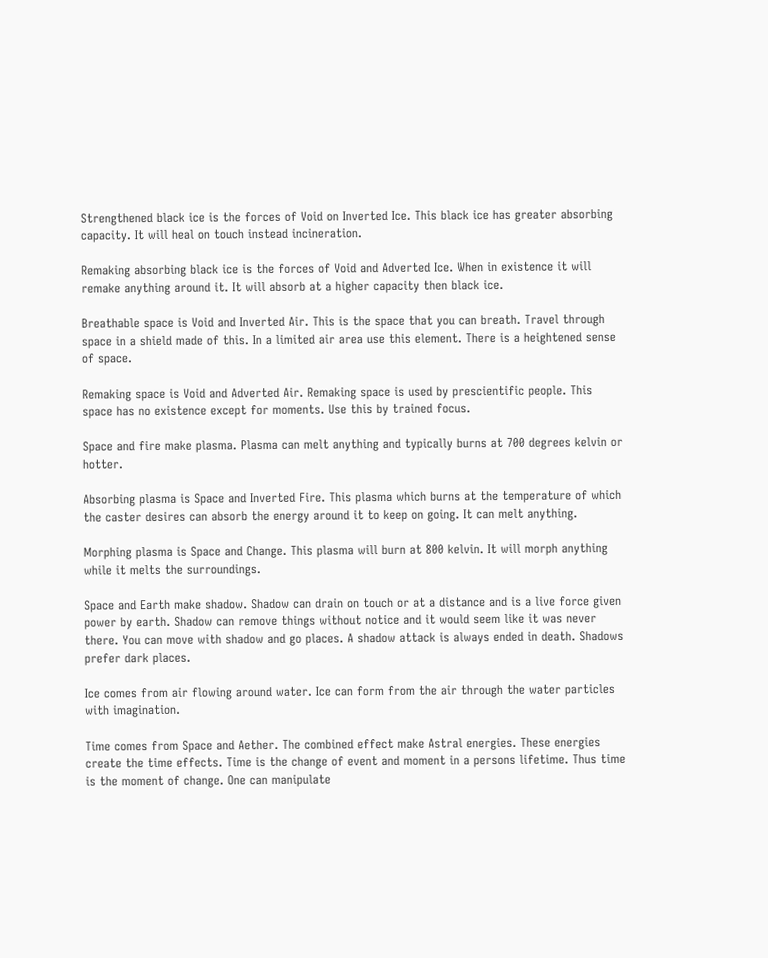Strengthened black ice is the forces of Void on Inverted Ice. This black ice has greater absorbing capacity. It will heal on touch instead incineration.

Remaking absorbing black ice is the forces of Void and Adverted Ice. When in existence it will remake anything around it. It will absorb at a higher capacity then black ice.

Breathable space is Void and Inverted Air. This is the space that you can breath. Travel through space in a shield made of this. In a limited air area use this element. There is a heightened sense of space.

Remaking space is Void and Adverted Air. Remaking space is used by prescientific people. This space has no existence except for moments. Use this by trained focus.

Space and fire make plasma. Plasma can melt anything and typically burns at 700 degrees kelvin or hotter.

Absorbing plasma is Space and Inverted Fire. This plasma which burns at the temperature of which the caster desires can absorb the energy around it to keep on going. It can melt anything.

Morphing plasma is Space and Change. This plasma will burn at 800 kelvin. It will morph anything while it melts the surroundings.

Space and Earth make shadow. Shadow can drain on touch or at a distance and is a live force given power by earth. Shadow can remove things without notice and it would seem like it was never there. You can move with shadow and go places. A shadow attack is always ended in death. Shadows prefer dark places.

Ice comes from air flowing around water. Ice can form from the air through the water particles with imagination.

Time comes from Space and Aether. The combined effect make Astral energies. These energies create the time effects. Time is the change of event and moment in a persons lifetime. Thus time is the moment of change. One can manipulate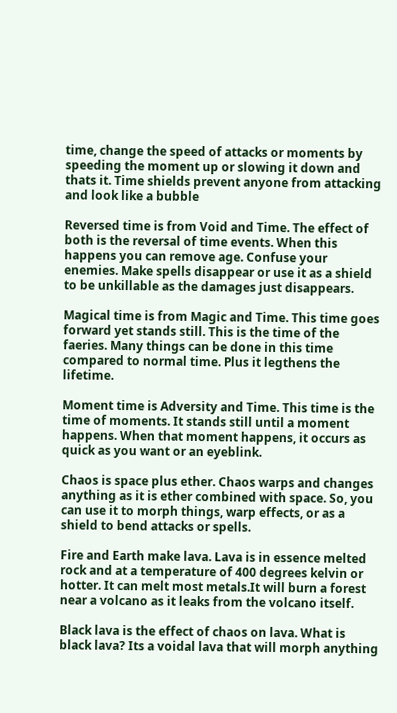time, change the speed of attacks or moments by speeding the moment up or slowing it down and thats it. Time shields prevent anyone from attacking and look like a bubble

Reversed time is from Void and Time. The effect of both is the reversal of time events. When this happens you can remove age. Confuse your enemies. Make spells disappear or use it as a shield to be unkillable as the damages just disappears.

Magical time is from Magic and Time. This time goes forward yet stands still. This is the time of the faeries. Many things can be done in this time compared to normal time. Plus it legthens the lifetime.

Moment time is Adversity and Time. This time is the time of moments. It stands still until a moment happens. When that moment happens, it occurs as quick as you want or an eyeblink.

Chaos is space plus ether. Chaos warps and changes anything as it is ether combined with space. So, you can use it to morph things, warp effects, or as a shield to bend attacks or spells.

Fire and Earth make lava. Lava is in essence melted rock and at a temperature of 400 degrees kelvin or hotter. It can melt most metals.It will burn a forest near a volcano as it leaks from the volcano itself.

Black lava is the effect of chaos on lava. What is black lava? Its a voidal lava that will morph anything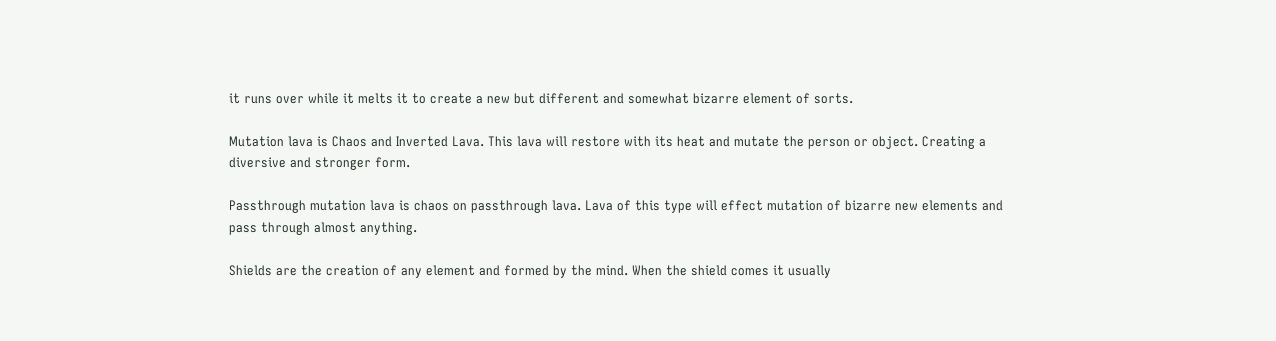it runs over while it melts it to create a new but different and somewhat bizarre element of sorts.

Mutation lava is Chaos and Inverted Lava. This lava will restore with its heat and mutate the person or object. Creating a diversive and stronger form.

Passthrough mutation lava is chaos on passthrough lava. Lava of this type will effect mutation of bizarre new elements and pass through almost anything.

Shields are the creation of any element and formed by the mind. When the shield comes it usually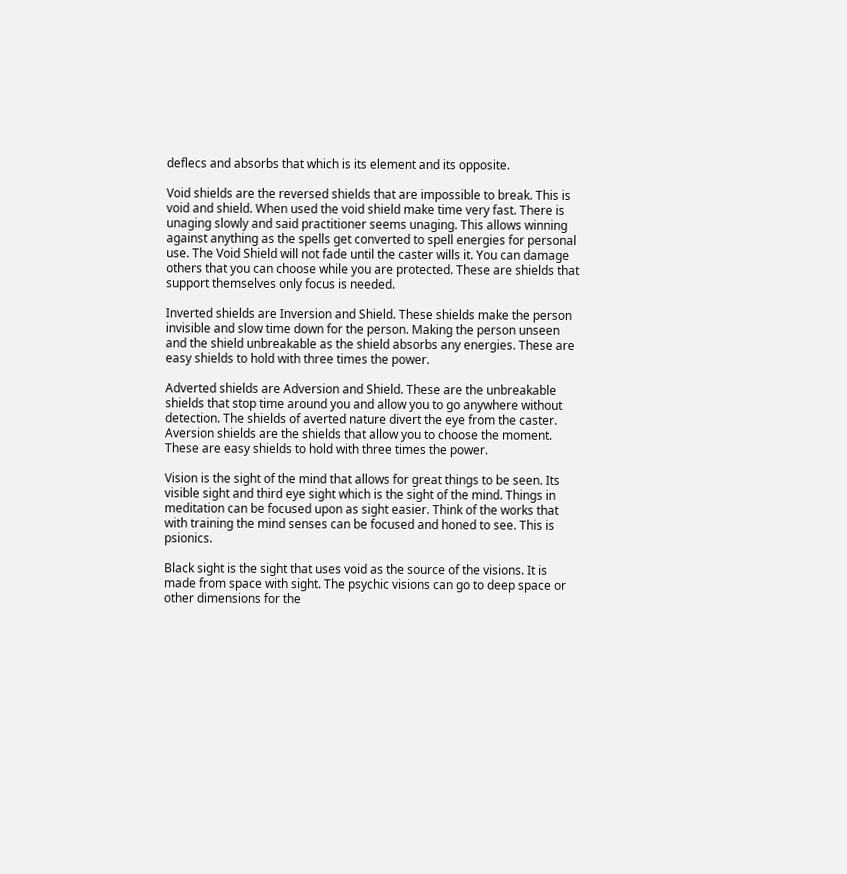deflecs and absorbs that which is its element and its opposite.

Void shields are the reversed shields that are impossible to break. This is void and shield. When used the void shield make time very fast. There is unaging slowly and said practitioner seems unaging. This allows winning against anything as the spells get converted to spell energies for personal use. The Void Shield will not fade until the caster wills it. You can damage others that you can choose while you are protected. These are shields that support themselves only focus is needed.

Inverted shields are Inversion and Shield. These shields make the person invisible and slow time down for the person. Making the person unseen and the shield unbreakable as the shield absorbs any energies. These are easy shields to hold with three times the power.

Adverted shields are Adversion and Shield. These are the unbreakable shields that stop time around you and allow you to go anywhere without detection. The shields of averted nature divert the eye from the caster. Aversion shields are the shields that allow you to choose the moment. These are easy shields to hold with three times the power.

Vision is the sight of the mind that allows for great things to be seen. Its visible sight and third eye sight which is the sight of the mind. Things in meditation can be focused upon as sight easier. Think of the works that with training the mind senses can be focused and honed to see. This is psionics.

Black sight is the sight that uses void as the source of the visions. It is made from space with sight. The psychic visions can go to deep space or other dimensions for the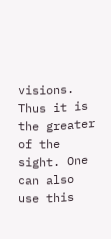visions. Thus it is the greater of the sight. One can also use this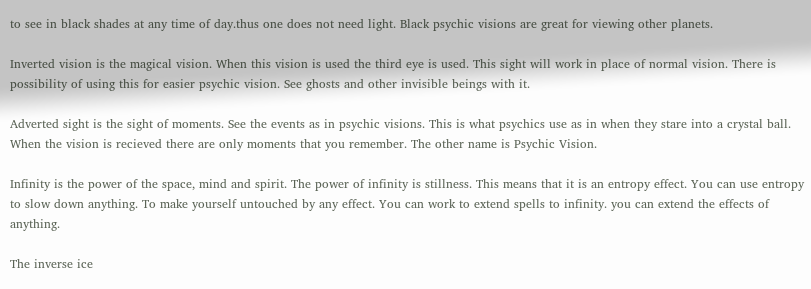to see in black shades at any time of day.thus one does not need light. Black psychic visions are great for viewing other planets.

Inverted vision is the magical vision. When this vision is used the third eye is used. This sight will work in place of normal vision. There is possibility of using this for easier psychic vision. See ghosts and other invisible beings with it.

Adverted sight is the sight of moments. See the events as in psychic visions. This is what psychics use as in when they stare into a crystal ball. When the vision is recieved there are only moments that you remember. The other name is Psychic Vision.

Infinity is the power of the space, mind and spirit. The power of infinity is stillness. This means that it is an entropy effect. You can use entropy to slow down anything. To make yourself untouched by any effect. You can work to extend spells to infinity. you can extend the effects of anything.

The inverse ice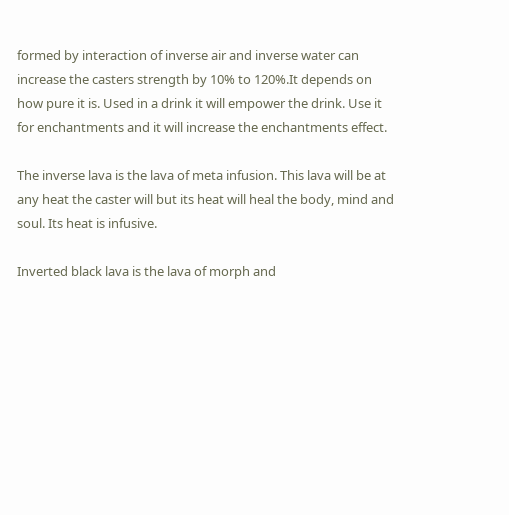formed by interaction of inverse air and inverse water can increase the casters strength by 10% to 120%.It depends on how pure it is. Used in a drink it will empower the drink. Use it for enchantments and it will increase the enchantments effect.

The inverse lava is the lava of meta infusion. This lava will be at any heat the caster will but its heat will heal the body, mind and soul. Its heat is infusive.

Inverted black lava is the lava of morph and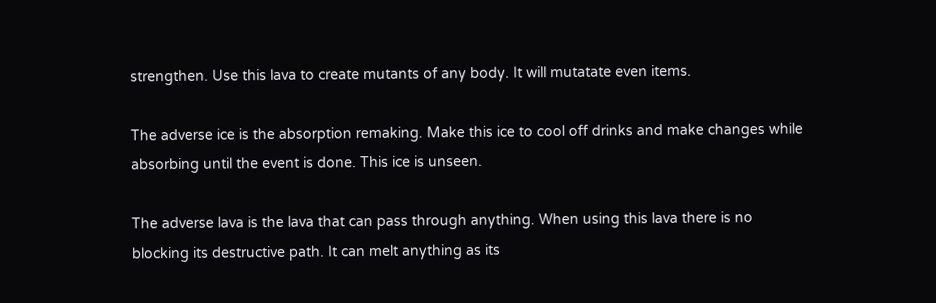strengthen. Use this lava to create mutants of any body. It will mutatate even items.

The adverse ice is the absorption remaking. Make this ice to cool off drinks and make changes while absorbing until the event is done. This ice is unseen.

The adverse lava is the lava that can pass through anything. When using this lava there is no blocking its destructive path. It can melt anything as its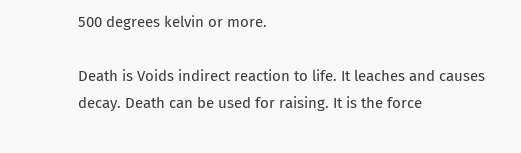500 degrees kelvin or more.

Death is Voids indirect reaction to life. It leaches and causes decay. Death can be used for raising. It is the force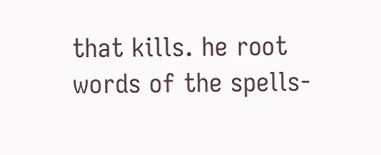that kills. he root words of the spells-